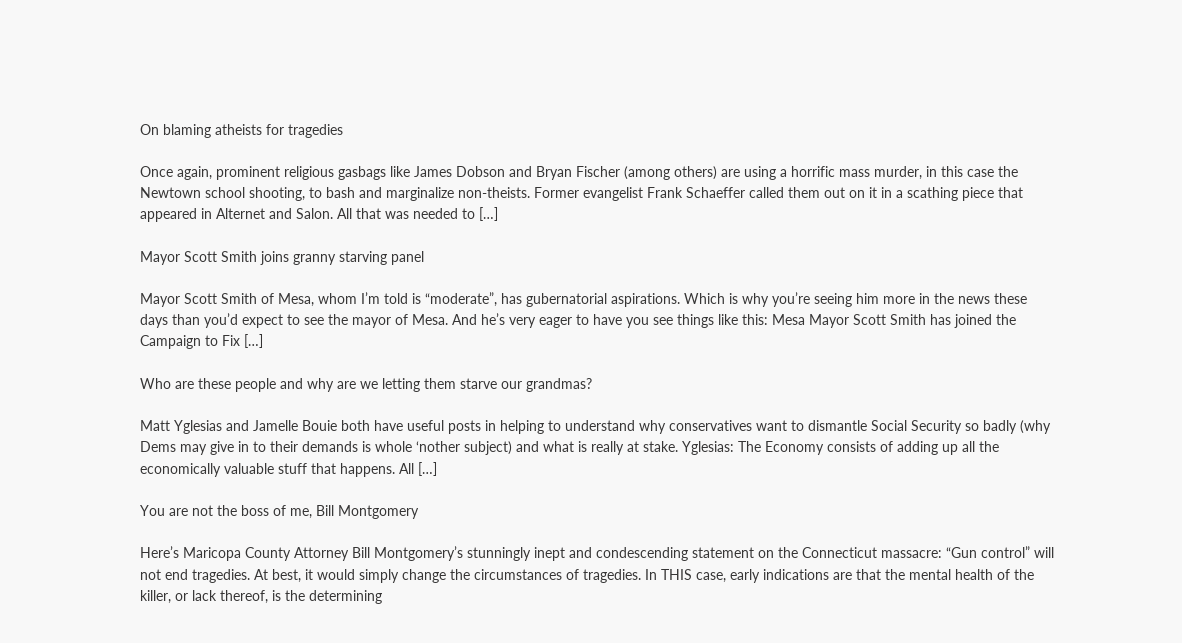On blaming atheists for tragedies

Once again, prominent religious gasbags like James Dobson and Bryan Fischer (among others) are using a horrific mass murder, in this case the Newtown school shooting, to bash and marginalize non-theists. Former evangelist Frank Schaeffer called them out on it in a scathing piece that appeared in Alternet and Salon. All that was needed to […]

Mayor Scott Smith joins granny starving panel

Mayor Scott Smith of Mesa, whom I’m told is “moderate”, has gubernatorial aspirations. Which is why you’re seeing him more in the news these days than you’d expect to see the mayor of Mesa. And he’s very eager to have you see things like this: Mesa Mayor Scott Smith has joined the Campaign to Fix […]

Who are these people and why are we letting them starve our grandmas?

Matt Yglesias and Jamelle Bouie both have useful posts in helping to understand why conservatives want to dismantle Social Security so badly (why Dems may give in to their demands is whole ‘nother subject) and what is really at stake. Yglesias: The Economy consists of adding up all the economically valuable stuff that happens. All […]

You are not the boss of me, Bill Montgomery

Here’s Maricopa County Attorney Bill Montgomery’s stunningly inept and condescending statement on the Connecticut massacre: “Gun control” will not end tragedies. At best, it would simply change the circumstances of tragedies. In THIS case, early indications are that the mental health of the killer, or lack thereof, is the determining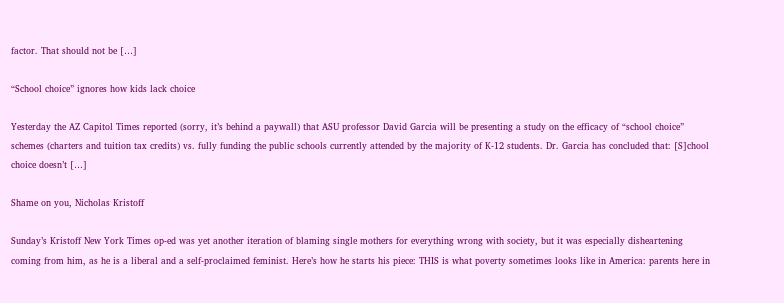factor. That should not be […]

“School choice” ignores how kids lack choice

Yesterday the AZ Capitol Times reported (sorry, it’s behind a paywall) that ASU professor David Garcia will be presenting a study on the efficacy of “school choice” schemes (charters and tuition tax credits) vs. fully funding the public schools currently attended by the majority of K-12 students. Dr. Garcia has concluded that: [S]chool choice doesn’t […]

Shame on you, Nicholas Kristoff

Sunday’s Kristoff New York Times op-ed was yet another iteration of blaming single mothers for everything wrong with society, but it was especially disheartening coming from him, as he is a liberal and a self-proclaimed feminist. Here’s how he starts his piece: THIS is what poverty sometimes looks like in America: parents here in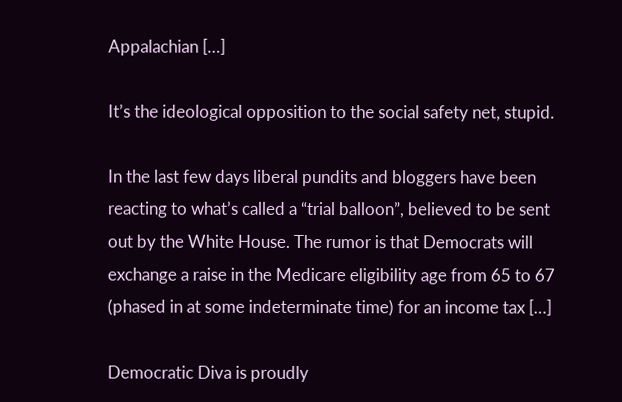Appalachian […]

It’s the ideological opposition to the social safety net, stupid.

In the last few days liberal pundits and bloggers have been reacting to what’s called a “trial balloon”, believed to be sent out by the White House. The rumor is that Democrats will exchange a raise in the Medicare eligibility age from 65 to 67 (phased in at some indeterminate time) for an income tax […]

Democratic Diva is proudly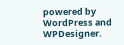powered by WordPress and WPDesigner.